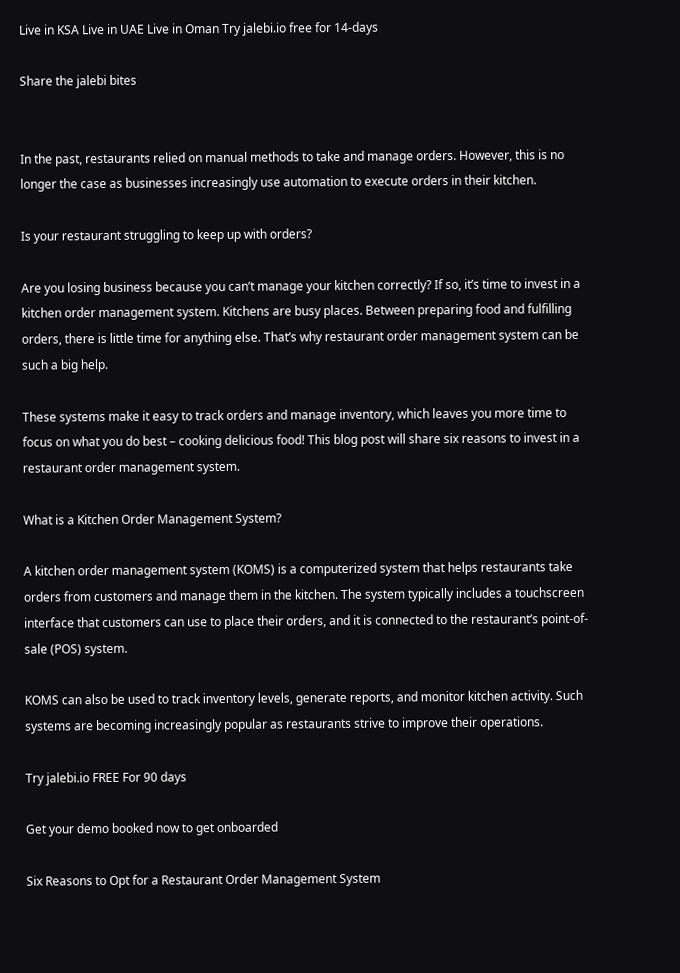Live in KSA Live in UAE Live in Oman Try jalebi.io free for 14-days

Share the jalebi bites


In the past, restaurants relied on manual methods to take and manage orders. However, this is no longer the case as businesses increasingly use automation to execute orders in their kitchen.

Is your restaurant struggling to keep up with orders?

Are you losing business because you can’t manage your kitchen correctly? If so, it’s time to invest in a kitchen order management system. Kitchens are busy places. Between preparing food and fulfilling orders, there is little time for anything else. That’s why restaurant order management system can be such a big help.

These systems make it easy to track orders and manage inventory, which leaves you more time to focus on what you do best – cooking delicious food! This blog post will share six reasons to invest in a restaurant order management system.

What is a Kitchen Order Management System?

A kitchen order management system (KOMS) is a computerized system that helps restaurants take orders from customers and manage them in the kitchen. The system typically includes a touchscreen interface that customers can use to place their orders, and it is connected to the restaurant’s point-of-sale (POS) system.

KOMS can also be used to track inventory levels, generate reports, and monitor kitchen activity. Such systems are becoming increasingly popular as restaurants strive to improve their operations.

Try jalebi.io FREE For 90 days

Get your demo booked now to get onboarded

Six Reasons to Opt for a Restaurant Order Management System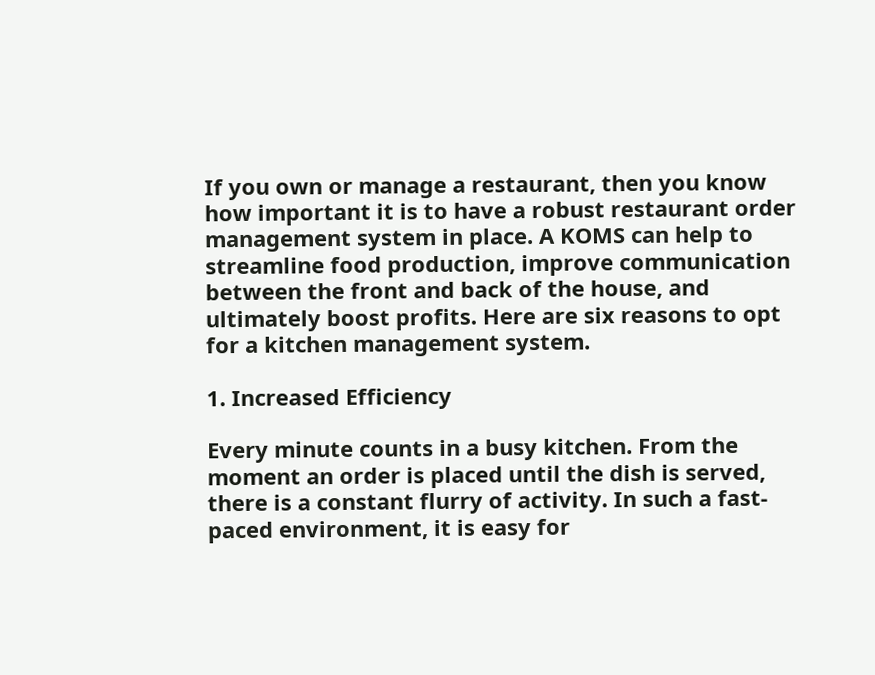If you own or manage a restaurant, then you know how important it is to have a robust restaurant order management system in place. A KOMS can help to streamline food production, improve communication between the front and back of the house, and ultimately boost profits. Here are six reasons to opt for a kitchen management system.

1. Increased Efficiency

Every minute counts in a busy kitchen. From the moment an order is placed until the dish is served, there is a constant flurry of activity. In such a fast-paced environment, it is easy for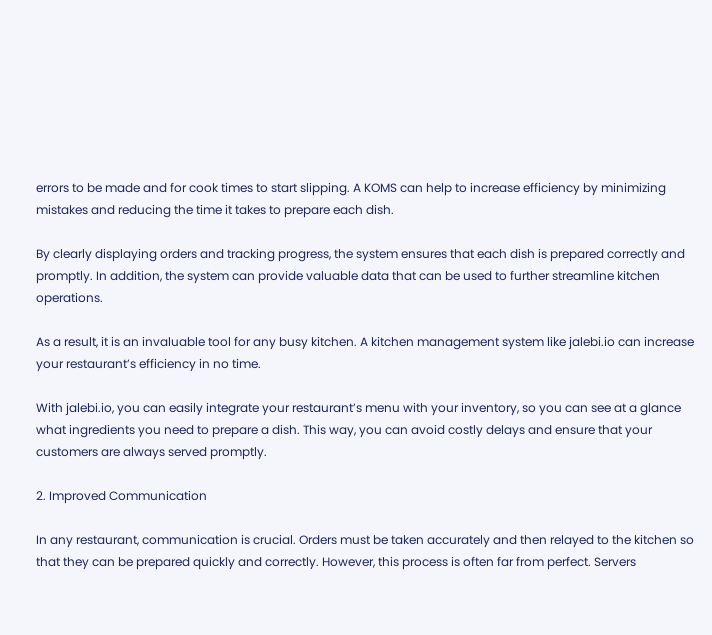errors to be made and for cook times to start slipping. A KOMS can help to increase efficiency by minimizing mistakes and reducing the time it takes to prepare each dish.

By clearly displaying orders and tracking progress, the system ensures that each dish is prepared correctly and promptly. In addition, the system can provide valuable data that can be used to further streamline kitchen operations.

As a result, it is an invaluable tool for any busy kitchen. A kitchen management system like jalebi.io can increase your restaurant’s efficiency in no time.

With jalebi.io, you can easily integrate your restaurant’s menu with your inventory, so you can see at a glance what ingredients you need to prepare a dish. This way, you can avoid costly delays and ensure that your customers are always served promptly.

2. Improved Communication

In any restaurant, communication is crucial. Orders must be taken accurately and then relayed to the kitchen so that they can be prepared quickly and correctly. However, this process is often far from perfect. Servers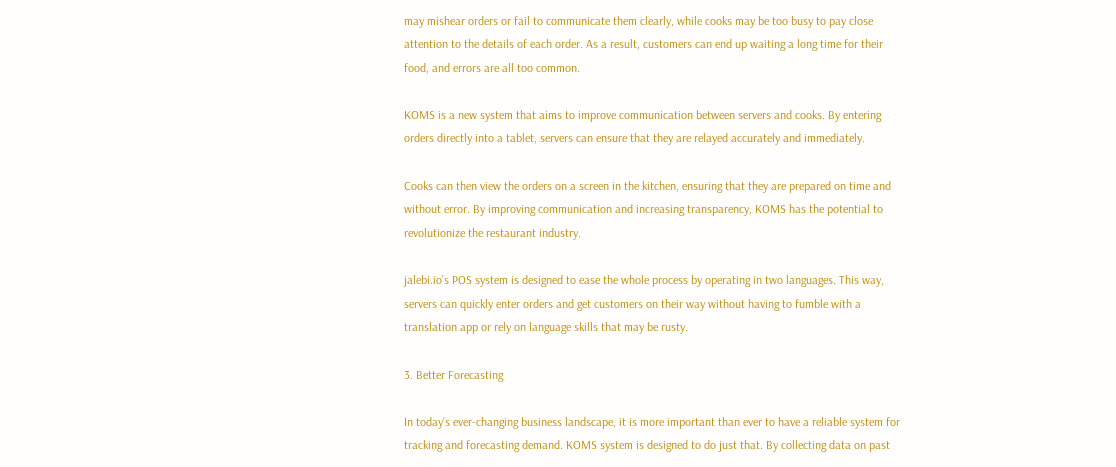may mishear orders or fail to communicate them clearly, while cooks may be too busy to pay close attention to the details of each order. As a result, customers can end up waiting a long time for their food, and errors are all too common.

KOMS is a new system that aims to improve communication between servers and cooks. By entering orders directly into a tablet, servers can ensure that they are relayed accurately and immediately.

Cooks can then view the orders on a screen in the kitchen, ensuring that they are prepared on time and without error. By improving communication and increasing transparency, KOMS has the potential to revolutionize the restaurant industry.

jalebi.io’s POS system is designed to ease the whole process by operating in two languages. This way, servers can quickly enter orders and get customers on their way without having to fumble with a translation app or rely on language skills that may be rusty.

3. Better Forecasting

In today’s ever-changing business landscape, it is more important than ever to have a reliable system for tracking and forecasting demand. KOMS system is designed to do just that. By collecting data on past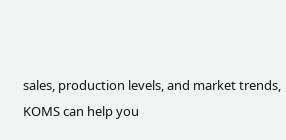sales, production levels, and market trends, KOMS can help you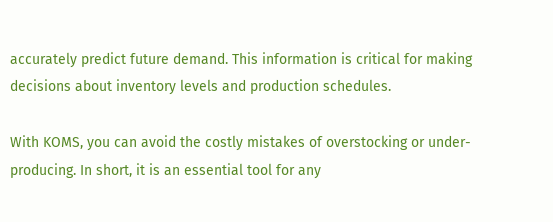accurately predict future demand. This information is critical for making decisions about inventory levels and production schedules.

With KOMS, you can avoid the costly mistakes of overstocking or under-producing. In short, it is an essential tool for any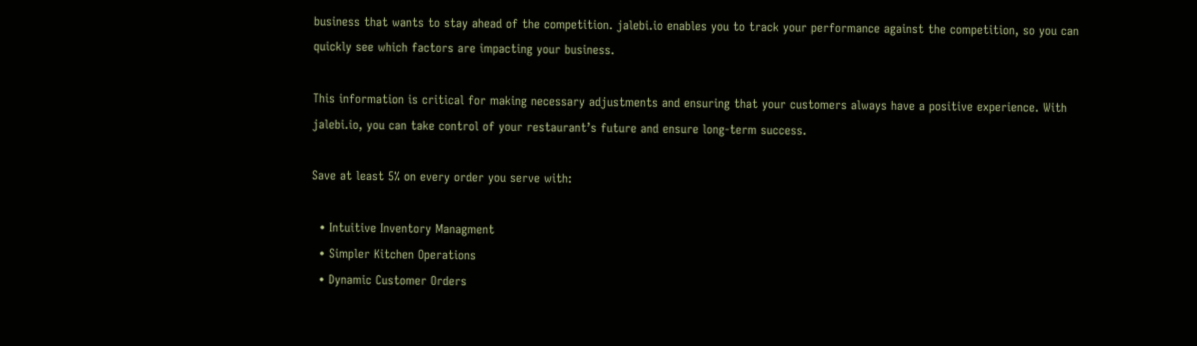business that wants to stay ahead of the competition. jalebi.io enables you to track your performance against the competition, so you can quickly see which factors are impacting your business.

This information is critical for making necessary adjustments and ensuring that your customers always have a positive experience. With jalebi.io, you can take control of your restaurant’s future and ensure long-term success.

Save at least 5% on every order you serve with:

  • Intuitive Inventory Managment
  • Simpler Kitchen Operations
  • Dynamic Customer Orders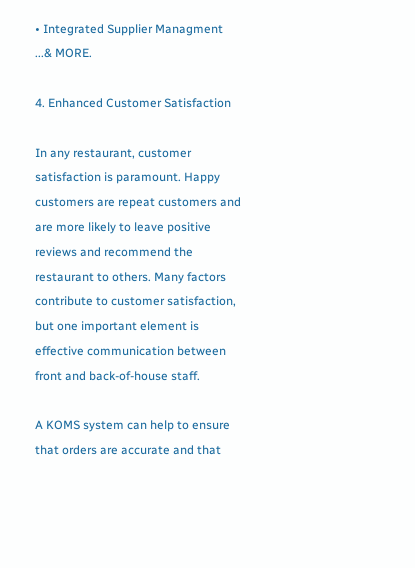• Integrated Supplier Managment
...& MORE.

4. Enhanced Customer Satisfaction

In any restaurant, customer satisfaction is paramount. Happy customers are repeat customers and are more likely to leave positive reviews and recommend the restaurant to others. Many factors contribute to customer satisfaction, but one important element is effective communication between front and back-of-house staff.

A KOMS system can help to ensure that orders are accurate and that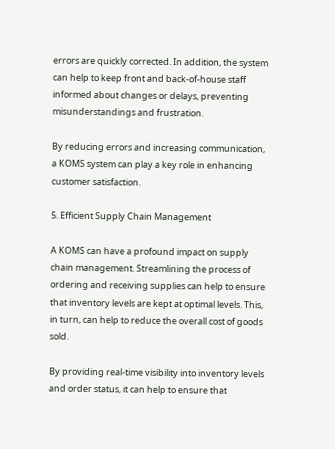errors are quickly corrected. In addition, the system can help to keep front and back-of-house staff informed about changes or delays, preventing misunderstandings and frustration.

By reducing errors and increasing communication, a KOMS system can play a key role in enhancing customer satisfaction.

5. Efficient Supply Chain Management

A KOMS can have a profound impact on supply chain management. Streamlining the process of ordering and receiving supplies can help to ensure that inventory levels are kept at optimal levels. This, in turn, can help to reduce the overall cost of goods sold.

By providing real-time visibility into inventory levels and order status, it can help to ensure that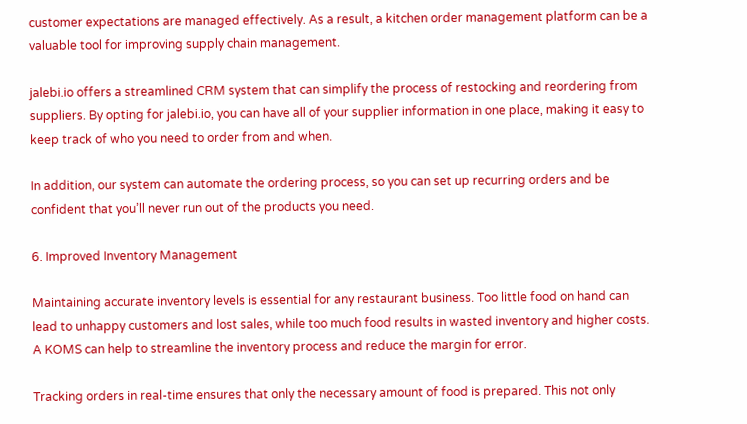customer expectations are managed effectively. As a result, a kitchen order management platform can be a valuable tool for improving supply chain management.

jalebi.io offers a streamlined CRM system that can simplify the process of restocking and reordering from suppliers. By opting for jalebi.io, you can have all of your supplier information in one place, making it easy to keep track of who you need to order from and when.

In addition, our system can automate the ordering process, so you can set up recurring orders and be confident that you’ll never run out of the products you need.

6. Improved Inventory Management

Maintaining accurate inventory levels is essential for any restaurant business. Too little food on hand can lead to unhappy customers and lost sales, while too much food results in wasted inventory and higher costs. A KOMS can help to streamline the inventory process and reduce the margin for error.

Tracking orders in real-time ensures that only the necessary amount of food is prepared. This not only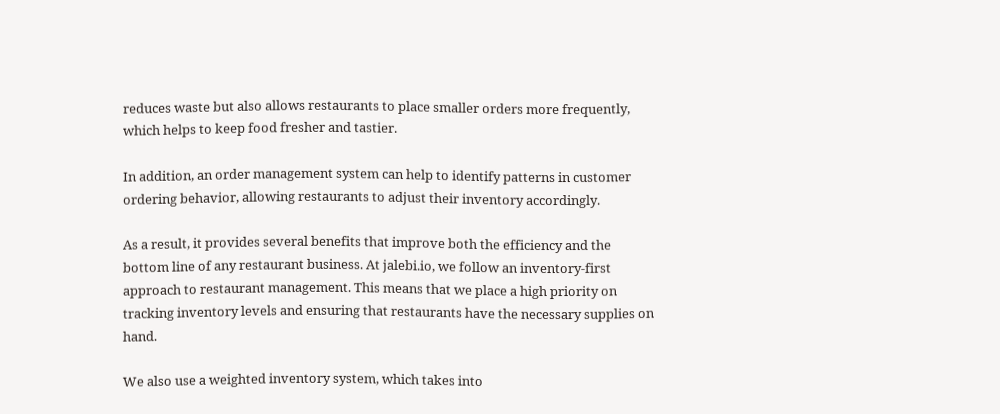reduces waste but also allows restaurants to place smaller orders more frequently, which helps to keep food fresher and tastier.

In addition, an order management system can help to identify patterns in customer ordering behavior, allowing restaurants to adjust their inventory accordingly.

As a result, it provides several benefits that improve both the efficiency and the bottom line of any restaurant business. At jalebi.io, we follow an inventory-first approach to restaurant management. This means that we place a high priority on tracking inventory levels and ensuring that restaurants have the necessary supplies on hand.

We also use a weighted inventory system, which takes into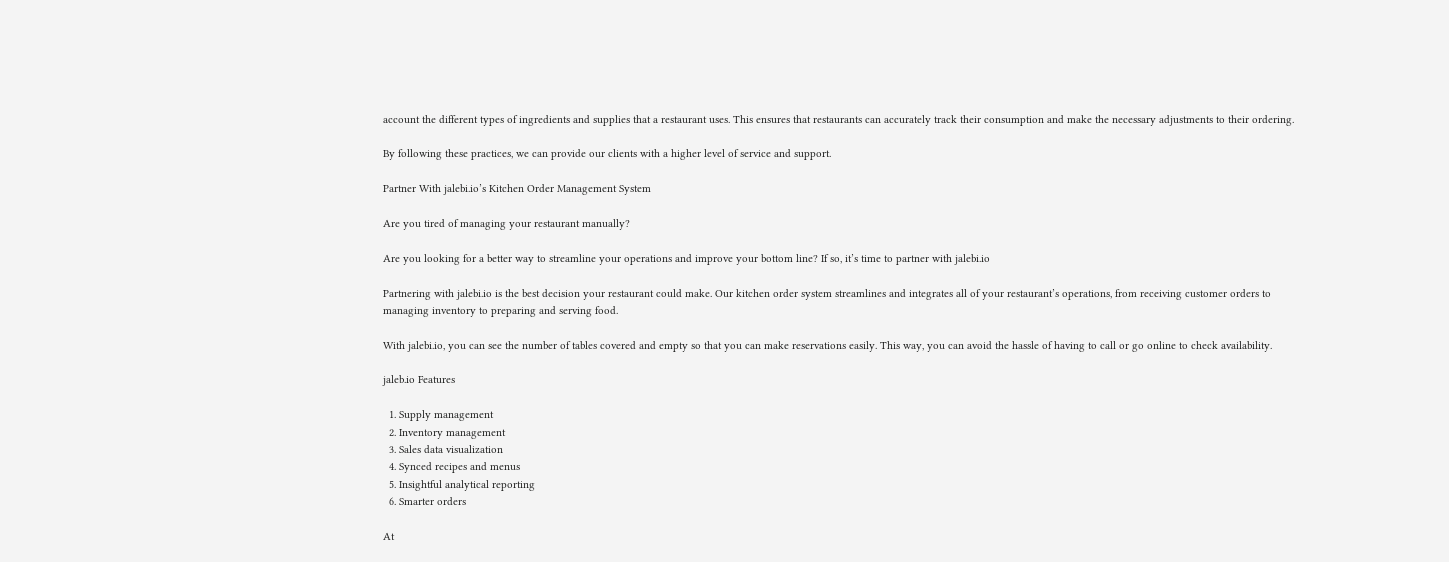account the different types of ingredients and supplies that a restaurant uses. This ensures that restaurants can accurately track their consumption and make the necessary adjustments to their ordering.

By following these practices, we can provide our clients with a higher level of service and support.

Partner With jalebi.io’s Kitchen Order Management System

Are you tired of managing your restaurant manually?

Are you looking for a better way to streamline your operations and improve your bottom line? If so, it’s time to partner with jalebi.io

Partnering with jalebi.io is the best decision your restaurant could make. Our kitchen order system streamlines and integrates all of your restaurant’s operations, from receiving customer orders to managing inventory to preparing and serving food.

With jalebi.io, you can see the number of tables covered and empty so that you can make reservations easily. This way, you can avoid the hassle of having to call or go online to check availability.

jaleb.io Features

  1. Supply management
  2. Inventory management
  3. Sales data visualization
  4. Synced recipes and menus
  5. Insightful analytical reporting
  6. Smarter orders

At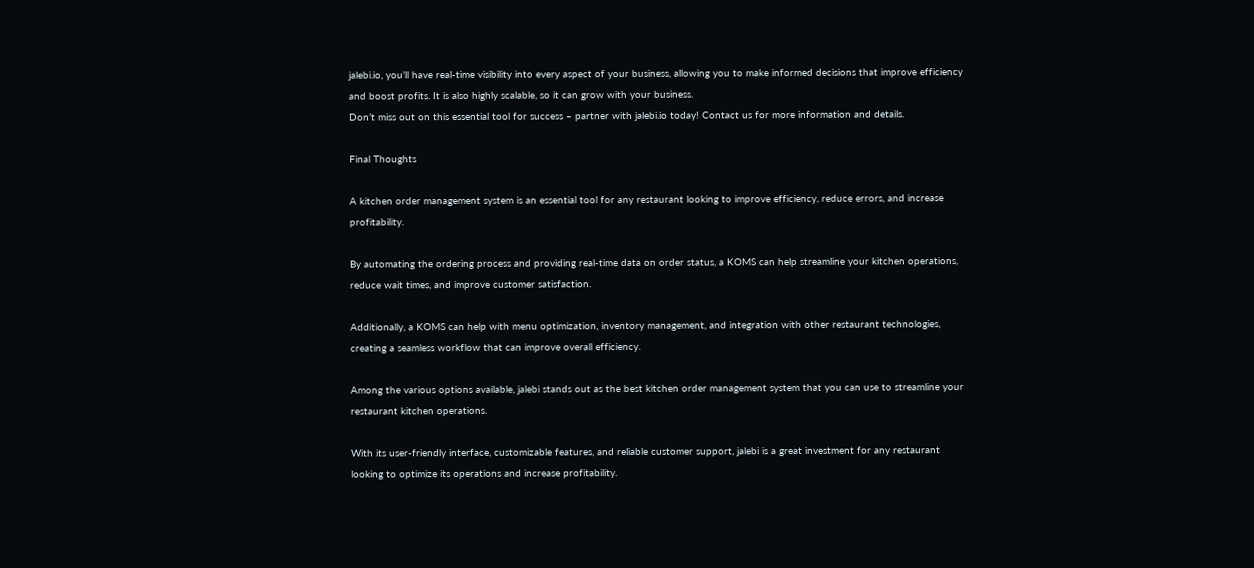jalebi.io, you’ll have real-time visibility into every aspect of your business, allowing you to make informed decisions that improve efficiency and boost profits. It is also highly scalable, so it can grow with your business.
Don’t miss out on this essential tool for success – partner with jalebi.io today! Contact us for more information and details.

Final Thoughts

A kitchen order management system is an essential tool for any restaurant looking to improve efficiency, reduce errors, and increase profitability.

By automating the ordering process and providing real-time data on order status, a KOMS can help streamline your kitchen operations, reduce wait times, and improve customer satisfaction.

Additionally, a KOMS can help with menu optimization, inventory management, and integration with other restaurant technologies, creating a seamless workflow that can improve overall efficiency.

Among the various options available, jalebi stands out as the best kitchen order management system that you can use to streamline your restaurant kitchen operations.

With its user-friendly interface, customizable features, and reliable customer support, jalebi is a great investment for any restaurant looking to optimize its operations and increase profitability.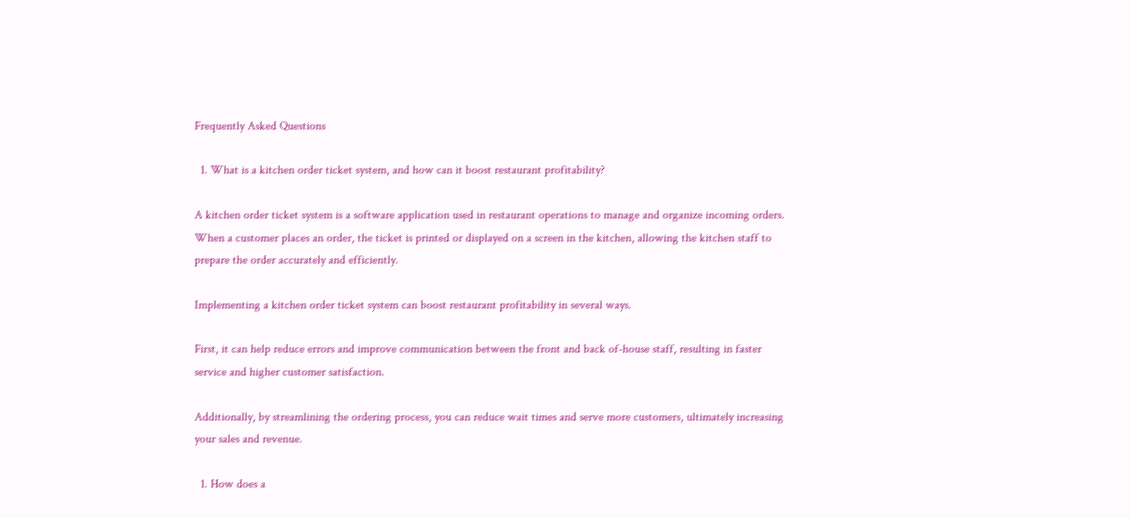Frequently Asked Questions

  1. What is a kitchen order ticket system, and how can it boost restaurant profitability?

A kitchen order ticket system is a software application used in restaurant operations to manage and organize incoming orders. When a customer places an order, the ticket is printed or displayed on a screen in the kitchen, allowing the kitchen staff to prepare the order accurately and efficiently.

Implementing a kitchen order ticket system can boost restaurant profitability in several ways.

First, it can help reduce errors and improve communication between the front and back of-house staff, resulting in faster service and higher customer satisfaction.

Additionally, by streamlining the ordering process, you can reduce wait times and serve more customers, ultimately increasing your sales and revenue.

  1. How does a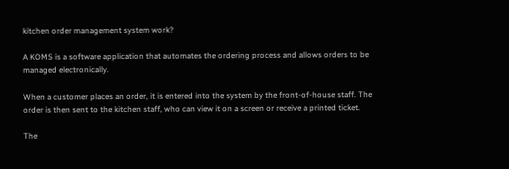kitchen order management system work?

A KOMS is a software application that automates the ordering process and allows orders to be managed electronically.

When a customer places an order, it is entered into the system by the front-of-house staff. The order is then sent to the kitchen staff, who can view it on a screen or receive a printed ticket.

The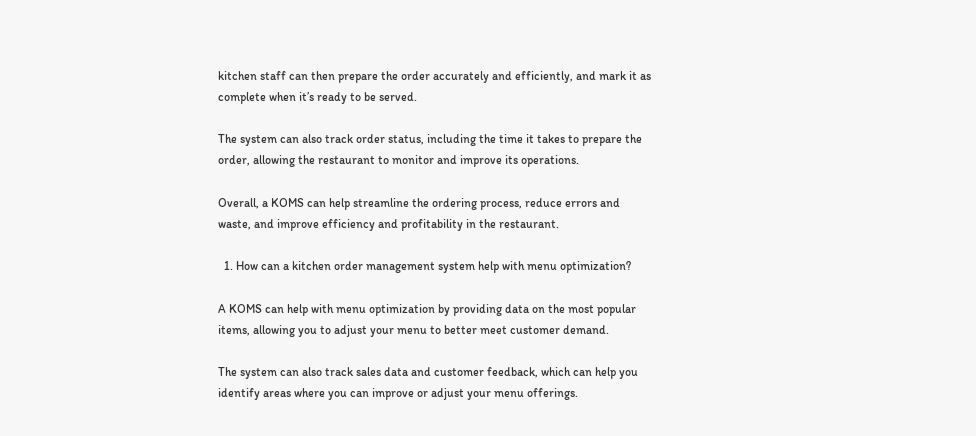kitchen staff can then prepare the order accurately and efficiently, and mark it as complete when it’s ready to be served.

The system can also track order status, including the time it takes to prepare the order, allowing the restaurant to monitor and improve its operations.

Overall, a KOMS can help streamline the ordering process, reduce errors and waste, and improve efficiency and profitability in the restaurant.

  1. How can a kitchen order management system help with menu optimization?

A KOMS can help with menu optimization by providing data on the most popular items, allowing you to adjust your menu to better meet customer demand.

The system can also track sales data and customer feedback, which can help you identify areas where you can improve or adjust your menu offerings.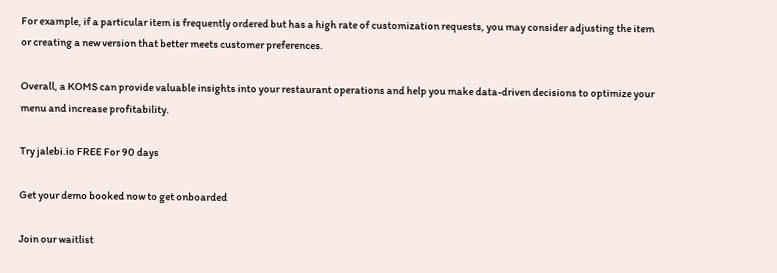For example, if a particular item is frequently ordered but has a high rate of customization requests, you may consider adjusting the item or creating a new version that better meets customer preferences.

Overall, a KOMS can provide valuable insights into your restaurant operations and help you make data-driven decisions to optimize your menu and increase profitability.

Try jalebi.io FREE For 90 days

Get your demo booked now to get onboarded

Join our waitlist